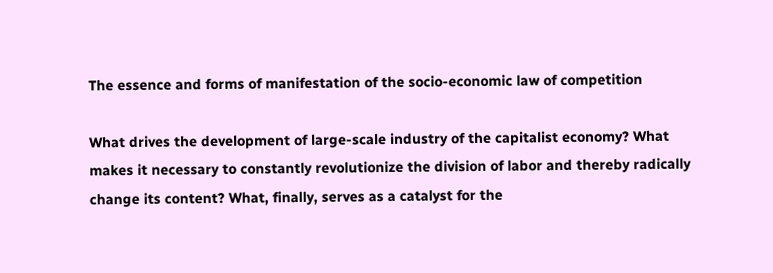The essence and forms of manifestation of the socio-economic law of competition

What drives the development of large-scale industry of the capitalist economy? What makes it necessary to constantly revolutionize the division of labor and thereby radically change its content? What, finally, serves as a catalyst for the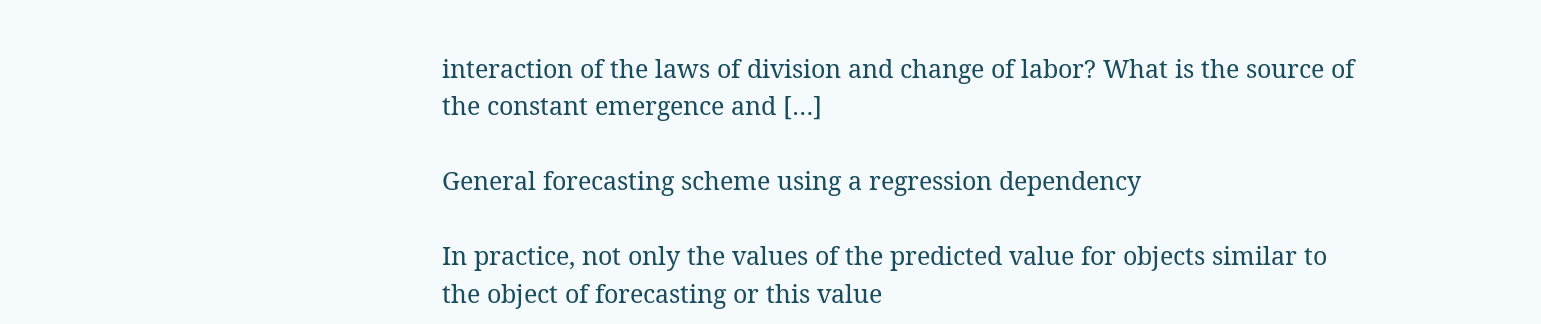interaction of the laws of division and change of labor? What is the source of the constant emergence and […]

General forecasting scheme using a regression dependency

In practice, not only the values of the predicted value for objects similar to the object of forecasting or this value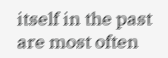itself in the past are most often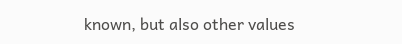known, but also other values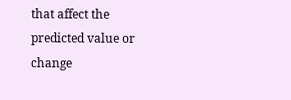that affect the predicted value or change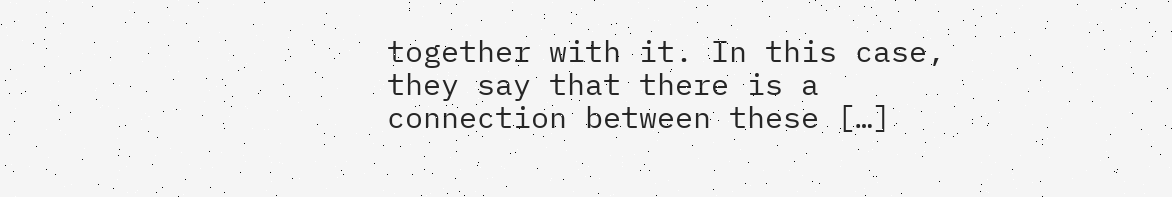together with it. In this case, they say that there is a connection between these […]